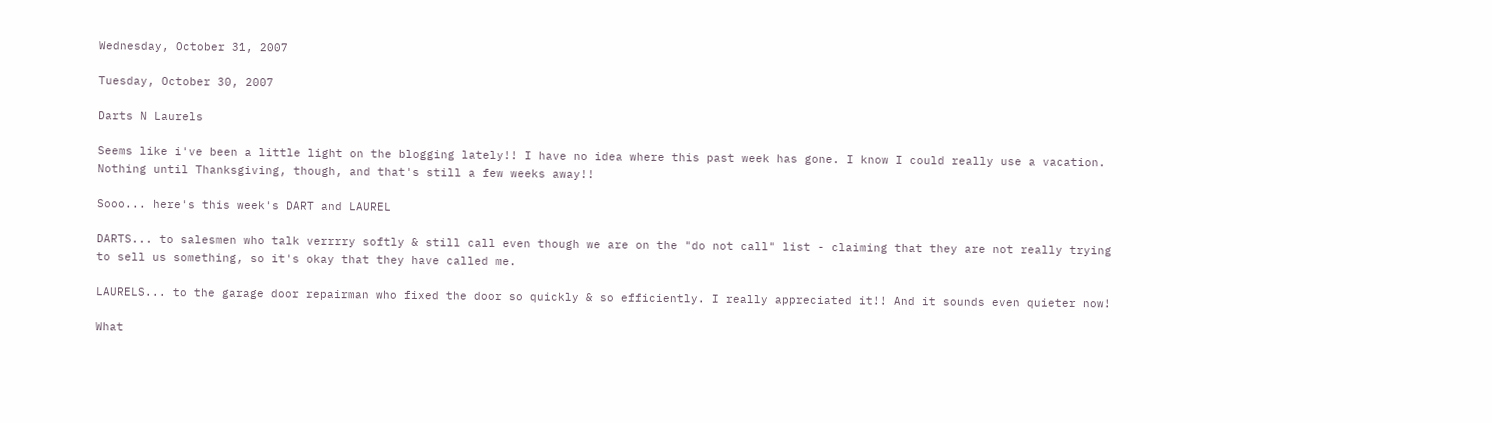Wednesday, October 31, 2007

Tuesday, October 30, 2007

Darts N Laurels

Seems like i've been a little light on the blogging lately!! I have no idea where this past week has gone. I know I could really use a vacation. Nothing until Thanksgiving, though, and that's still a few weeks away!!

Sooo... here's this week's DART and LAUREL

DARTS... to salesmen who talk verrrry softly & still call even though we are on the "do not call" list - claiming that they are not really trying to sell us something, so it's okay that they have called me.

LAURELS... to the garage door repairman who fixed the door so quickly & so efficiently. I really appreciated it!! And it sounds even quieter now!

What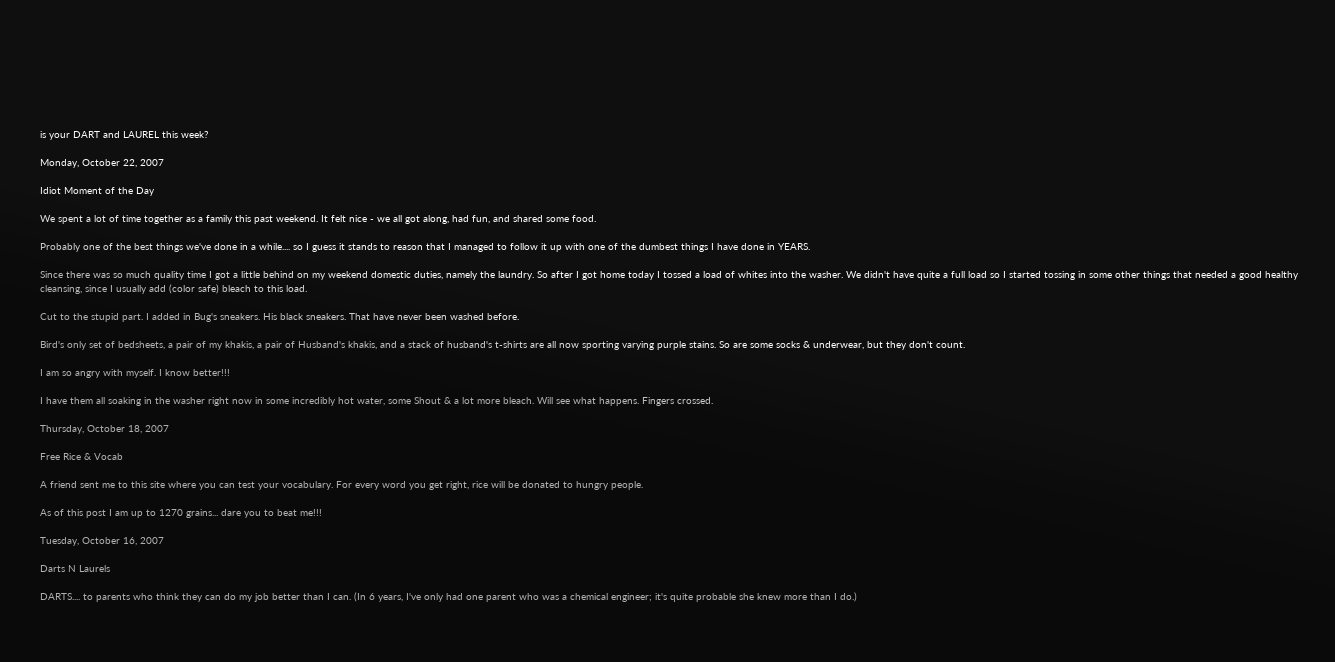is your DART and LAUREL this week?

Monday, October 22, 2007

Idiot Moment of the Day

We spent a lot of time together as a family this past weekend. It felt nice - we all got along, had fun, and shared some food.

Probably one of the best things we've done in a while.... so I guess it stands to reason that I managed to follow it up with one of the dumbest things I have done in YEARS.

Since there was so much quality time I got a little behind on my weekend domestic duties, namely the laundry. So after I got home today I tossed a load of whites into the washer. We didn't have quite a full load so I started tossing in some other things that needed a good healthy cleansing, since I usually add (color safe) bleach to this load.

Cut to the stupid part. I added in Bug's sneakers. His black sneakers. That have never been washed before.

Bird's only set of bedsheets, a pair of my khakis, a pair of Husband's khakis, and a stack of husband's t-shirts are all now sporting varying purple stains. So are some socks & underwear, but they don't count.

I am so angry with myself. I know better!!!

I have them all soaking in the washer right now in some incredibly hot water, some Shout & a lot more bleach. Will see what happens. Fingers crossed.

Thursday, October 18, 2007

Free Rice & Vocab

A friend sent me to this site where you can test your vocabulary. For every word you get right, rice will be donated to hungry people.

As of this post I am up to 1270 grains... dare you to beat me!!!

Tuesday, October 16, 2007

Darts N Laurels

DARTS.... to parents who think they can do my job better than I can. (In 6 years, I've only had one parent who was a chemical engineer; it's quite probable she knew more than I do.)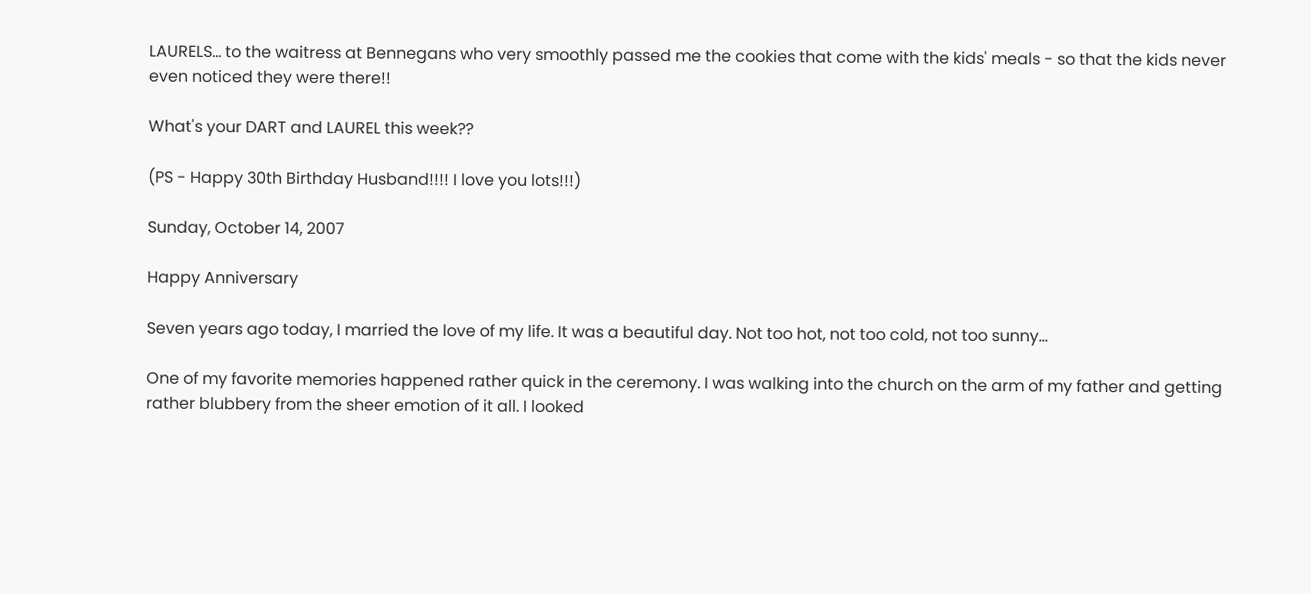LAURELS... to the waitress at Bennegans who very smoothly passed me the cookies that come with the kids' meals - so that the kids never even noticed they were there!!

What's your DART and LAUREL this week??

(PS - Happy 30th Birthday Husband!!!! I love you lots!!!)

Sunday, October 14, 2007

Happy Anniversary

Seven years ago today, I married the love of my life. It was a beautiful day. Not too hot, not too cold, not too sunny...

One of my favorite memories happened rather quick in the ceremony. I was walking into the church on the arm of my father and getting rather blubbery from the sheer emotion of it all. I looked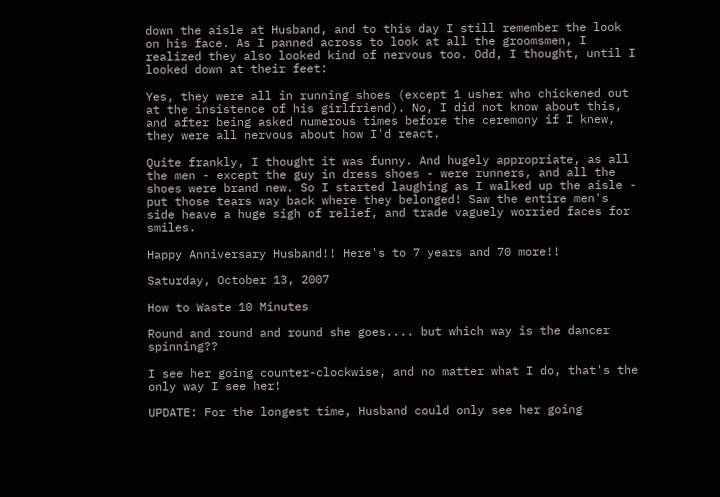down the aisle at Husband, and to this day I still remember the look on his face. As I panned across to look at all the groomsmen, I realized they also looked kind of nervous too. Odd, I thought, until I looked down at their feet:

Yes, they were all in running shoes (except 1 usher who chickened out at the insistence of his girlfriend). No, I did not know about this, and after being asked numerous times before the ceremony if I knew, they were all nervous about how I'd react.

Quite frankly, I thought it was funny. And hugely appropriate, as all the men - except the guy in dress shoes - were runners, and all the shoes were brand new. So I started laughing as I walked up the aisle - put those tears way back where they belonged! Saw the entire men's side heave a huge sigh of relief, and trade vaguely worried faces for smiles.

Happy Anniversary Husband!! Here's to 7 years and 70 more!!

Saturday, October 13, 2007

How to Waste 10 Minutes

Round and round and round she goes.... but which way is the dancer spinning??

I see her going counter-clockwise, and no matter what I do, that's the only way I see her!

UPDATE: For the longest time, Husband could only see her going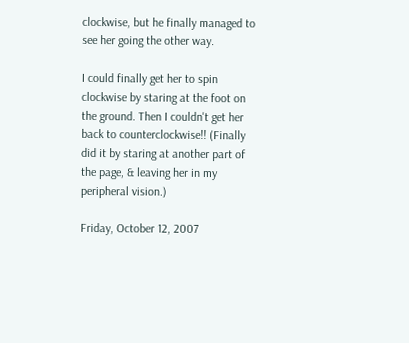clockwise, but he finally managed to see her going the other way.

I could finally get her to spin clockwise by staring at the foot on the ground. Then I couldn't get her back to counterclockwise!! (Finally did it by staring at another part of the page, & leaving her in my peripheral vision.)

Friday, October 12, 2007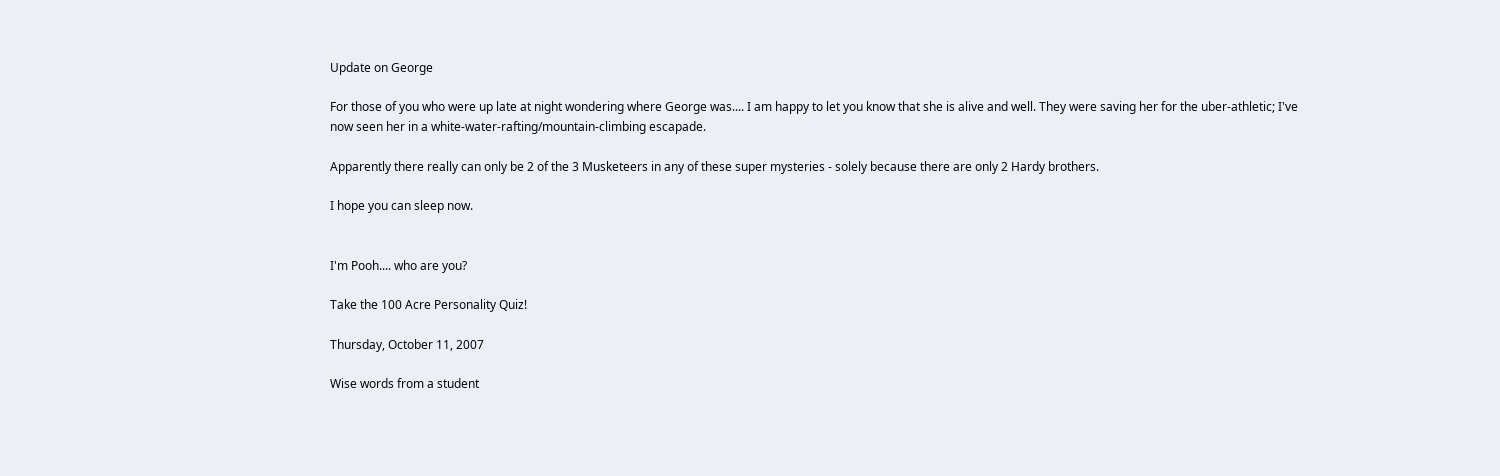Update on George

For those of you who were up late at night wondering where George was.... I am happy to let you know that she is alive and well. They were saving her for the uber-athletic; I've now seen her in a white-water-rafting/mountain-climbing escapade.

Apparently there really can only be 2 of the 3 Musketeers in any of these super mysteries - solely because there are only 2 Hardy brothers.

I hope you can sleep now.


I'm Pooh.... who are you?

Take the 100 Acre Personality Quiz!

Thursday, October 11, 2007

Wise words from a student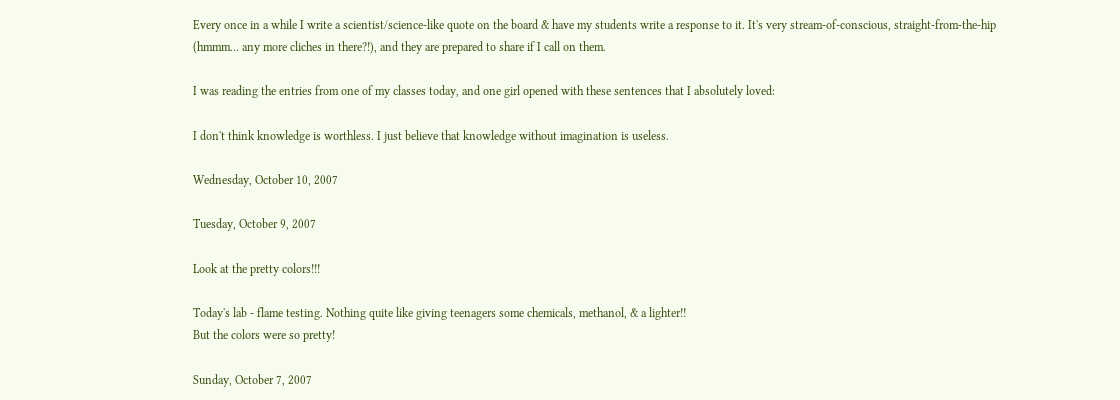Every once in a while I write a scientist/science-like quote on the board & have my students write a response to it. It's very stream-of-conscious, straight-from-the-hip (hmmm... any more cliches in there?!), and they are prepared to share if I call on them.

I was reading the entries from one of my classes today, and one girl opened with these sentences that I absolutely loved:

I don't think knowledge is worthless. I just believe that knowledge without imagination is useless.

Wednesday, October 10, 2007

Tuesday, October 9, 2007

Look at the pretty colors!!!

Today's lab - flame testing. Nothing quite like giving teenagers some chemicals, methanol, & a lighter!!
But the colors were so pretty!

Sunday, October 7, 2007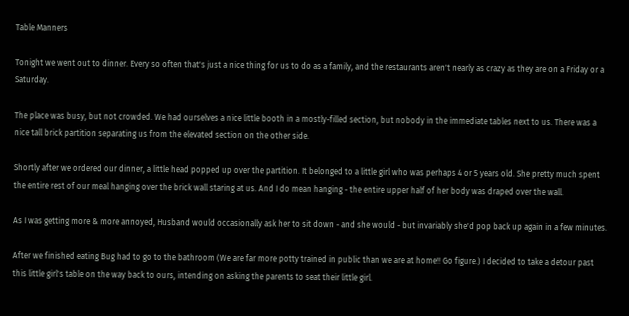Table Manners

Tonight we went out to dinner. Every so often that's just a nice thing for us to do as a family, and the restaurants aren't nearly as crazy as they are on a Friday or a Saturday.

The place was busy, but not crowded. We had ourselves a nice little booth in a mostly-filled section, but nobody in the immediate tables next to us. There was a nice tall brick partition separating us from the elevated section on the other side.

Shortly after we ordered our dinner, a little head popped up over the partition. It belonged to a little girl who was perhaps 4 or 5 years old. She pretty much spent the entire rest of our meal hanging over the brick wall staring at us. And I do mean hanging - the entire upper half of her body was draped over the wall.

As I was getting more & more annoyed, Husband would occasionally ask her to sit down - and she would - but invariably she'd pop back up again in a few minutes.

After we finished eating Bug had to go to the bathroom (We are far more potty trained in public than we are at home!! Go figure.) I decided to take a detour past this little girl's table on the way back to ours, intending on asking the parents to seat their little girl.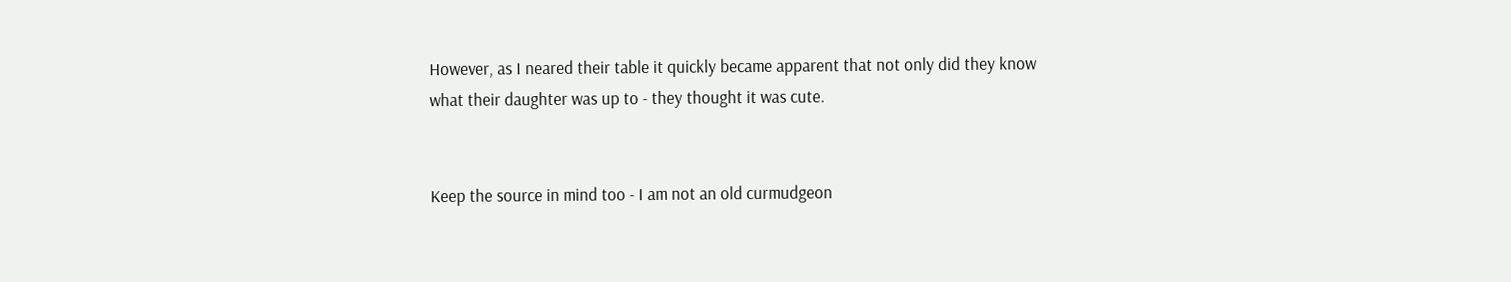However, as I neared their table it quickly became apparent that not only did they know what their daughter was up to - they thought it was cute.


Keep the source in mind too - I am not an old curmudgeon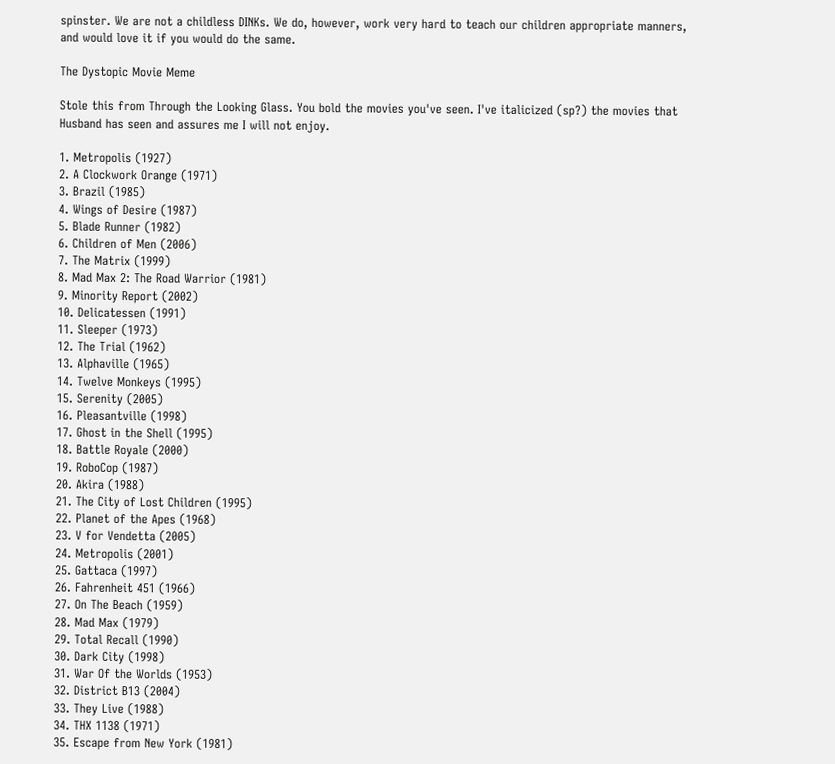spinster. We are not a childless DINKs. We do, however, work very hard to teach our children appropriate manners, and would love it if you would do the same.

The Dystopic Movie Meme

Stole this from Through the Looking Glass. You bold the movies you've seen. I've italicized (sp?) the movies that Husband has seen and assures me I will not enjoy.

1. Metropolis (1927)
2. A Clockwork Orange (1971)
3. Brazil (1985)
4. Wings of Desire (1987)
5. Blade Runner (1982)
6. Children of Men (2006)
7. The Matrix (1999)
8. Mad Max 2: The Road Warrior (1981)
9. Minority Report (2002)
10. Delicatessen (1991)
11. Sleeper (1973)
12. The Trial (1962)
13. Alphaville (1965)
14. Twelve Monkeys (1995)
15. Serenity (2005)
16. Pleasantville (1998)
17. Ghost in the Shell (1995)
18. Battle Royale (2000)
19. RoboCop (1987)
20. Akira (1988)
21. The City of Lost Children (1995)
22. Planet of the Apes (1968)
23. V for Vendetta (2005)
24. Metropolis (2001)
25. Gattaca (1997)
26. Fahrenheit 451 (1966)
27. On The Beach (1959)
28. Mad Max (1979)
29. Total Recall (1990)
30. Dark City (1998)
31. War Of the Worlds (1953)
32. District B13 (2004)
33. They Live (1988)
34. THX 1138 (1971)
35. Escape from New York (1981)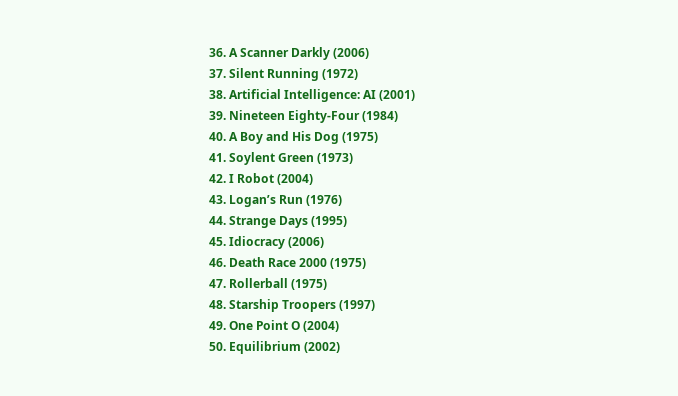36. A Scanner Darkly (2006)
37. Silent Running (1972)
38. Artificial Intelligence: AI (2001)
39. Nineteen Eighty-Four (1984)
40. A Boy and His Dog (1975)
41. Soylent Green (1973)
42. I Robot (2004)
43. Logan’s Run (1976)
44. Strange Days (1995)
45. Idiocracy (2006)
46. Death Race 2000 (1975)
47. Rollerball (1975)
48. Starship Troopers (1997)
49. One Point O (2004)
50. Equilibrium (2002)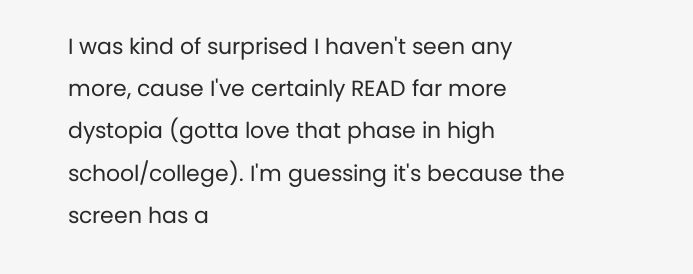I was kind of surprised I haven't seen any more, cause I've certainly READ far more dystopia (gotta love that phase in high school/college). I'm guessing it's because the screen has a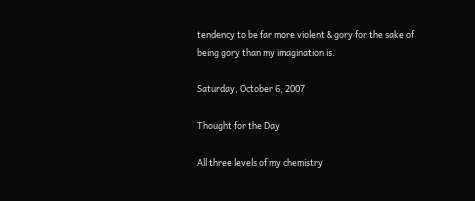tendency to be far more violent & gory for the sake of being gory than my imagination is.

Saturday, October 6, 2007

Thought for the Day

All three levels of my chemistry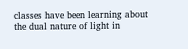classes have been learning about the dual nature of light in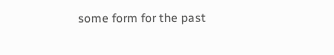some form for the past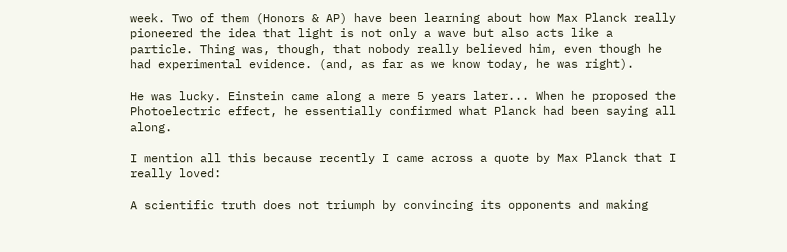week. Two of them (Honors & AP) have been learning about how Max Planck really pioneered the idea that light is not only a wave but also acts like a particle. Thing was, though, that nobody really believed him, even though he had experimental evidence. (and, as far as we know today, he was right).

He was lucky. Einstein came along a mere 5 years later... When he proposed the Photoelectric effect, he essentially confirmed what Planck had been saying all along.

I mention all this because recently I came across a quote by Max Planck that I really loved:

A scientific truth does not triumph by convincing its opponents and making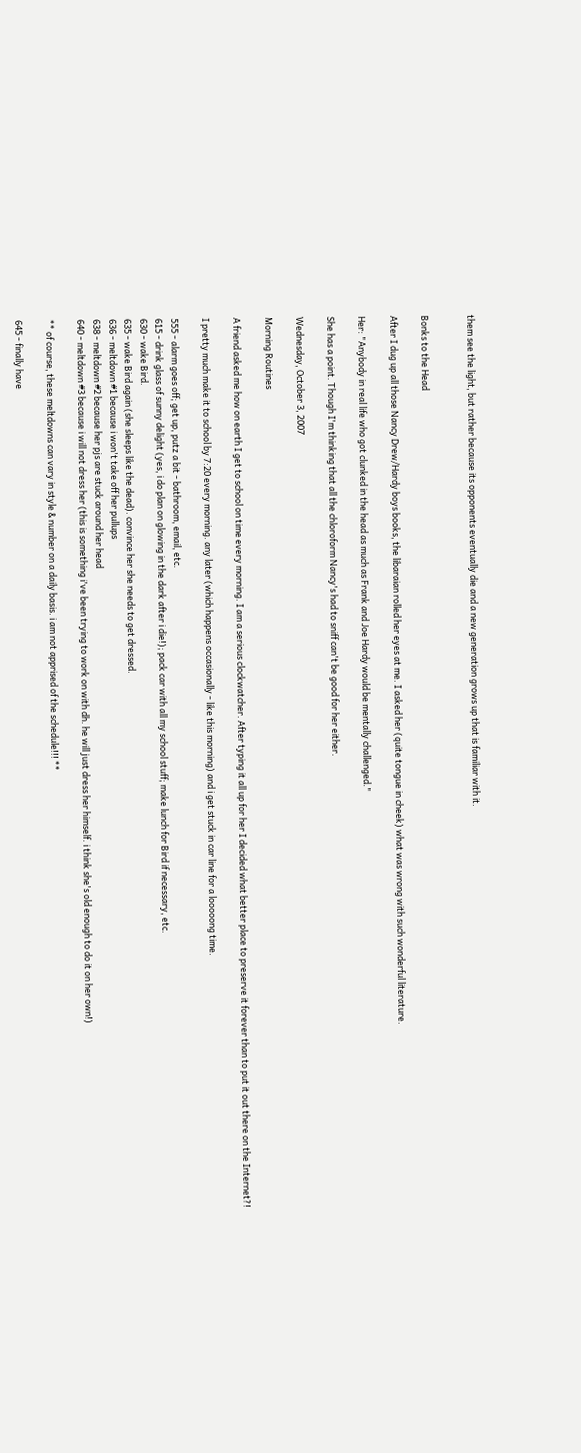them see the light, but rather because its opponents eventually die and a new generation grows up that is familiar with it.


Bonks to the Head

After I dug up all those Nancy Drew/Hardy boys books, the libaraian rolled her eyes at me. I asked her (quite tongue in cheek) what was wrong with such wonderful literature.

Her: "Anybody in real life who got clunked in the head as much as Frank and Joe Hardy would be mentally challenged."

She has a point. Though I'm thinking that all the chloroform Nancy's had to sniff can't be good for her either.

Wednesday, October 3, 2007

Morning Routines

A friend asked me how on earth I get to school on time every morning. I am a serious clockwatcher. After typing it all up for her I decided what better place to preserve it forever than to put it out there on the Internet?!

I pretty much make it to school by 7:20 every morning. any later (which happens occasionally - like this morning) and i get stuck in car line for a looooong time.

555 - alarm goes off; get up, putz a bit - bathroom, email, etc.
615 - drink glass of sunny delight (yes, i do plan on glowing in the dark after i die!); pack car with all my school stuff; make lunch for Bird if necessary, etc.
630 - wake Bird.
635 - wake Bird again (she sleeps like the dead). convince her she needs to get dressed.
636 - meltdown #1 because i won't take off her pullups
638 - meltdown #2 because her pjs are stuck around her head
640 - meltdown #3 because i will not dress her (this is something i've been trying to work on with dh. he will just dress her himself. i think she's old enough to do it on her own!)

** of course, these meltdowns can vary in style & number on a daily basis. i am not apprised of the schedule!!! **

645 - finally have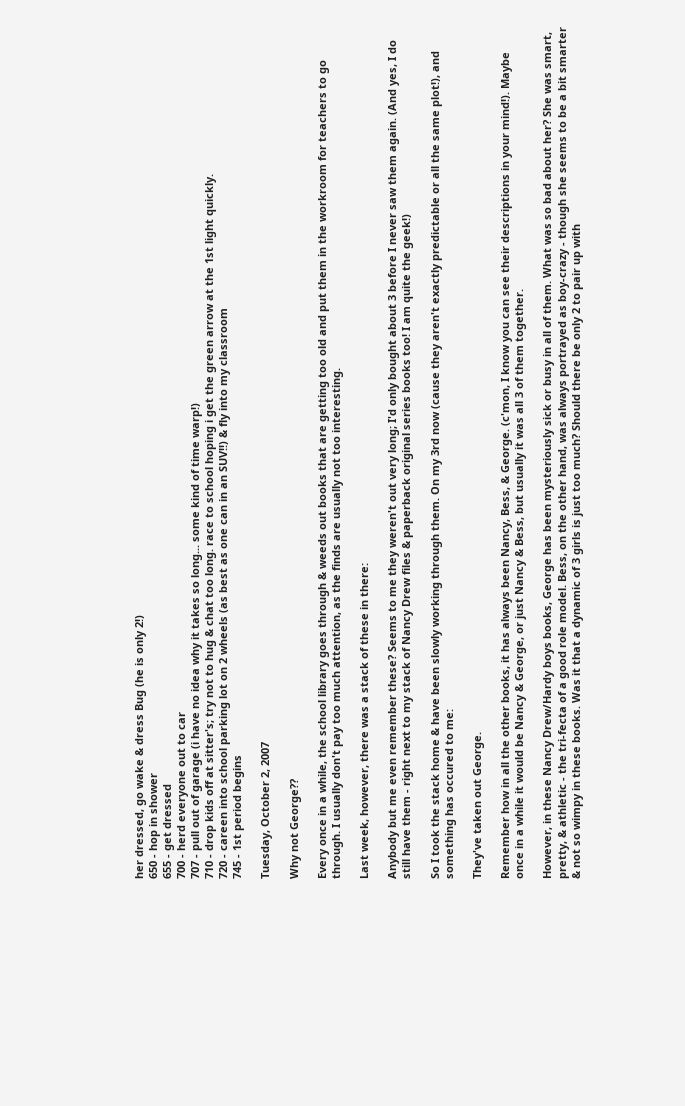her dressed, go wake & dress Bug (he is only 2!)
650 - hop in shower
655 - get dressed
700 - herd everyone out to car
707 - pull out of garage (i have no idea why it takes so long... some kind of time warp!)
710 - drop kids off at sitter's; try not to hug & chat too long. race to school hoping i get the green arrow at the 1st light quickly.
720 - careen into school parking lot on 2 wheels (as best as one can in an SUV!!) & fly into my classroom
745 - 1st period begins

Tuesday, October 2, 2007

Why not George??

Every once in a while, the school library goes through & weeds out books that are getting too old and put them in the workroom for teachers to go through. I usually don't pay too much attention, as the finds are usually not too interesting.

Last week, however, there was a stack of these in there:

Anybody but me even remember these? Seems to me they weren't out very long; I'd only bought about 3 before I never saw them again. (And yes, I do still have them - right next to my stack of Nancy Drew files & paperback original series books too! I am quite the geek!)

So I took the stack home & have been slowly working through them. On my 3rd now (cause they aren't exactly predictable or all the same plot!), and something has occured to me:

They've taken out George.

Remember how in all the other books, it has always been Nancy, Bess, & George. (c'mon, I know you can see their descriptions in your mind!). Maybe once in a while it would be Nancy & George, or just Nancy & Bess, but usually it was all 3 of them together.

However, in these Nancy Drew/Hardy boys books, George has been mysteriously sick or busy in all of them. What was so bad about her? She was smart, pretty, & athletic - the tri-fecta of a good role model. Bess, on the other hand, was always portrayed as boy-crazy - though she seems to be a bit smarter & not so wimpy in these books. Was it that a dynamic of 3 girls is just too much? Should there be only 2 to pair up with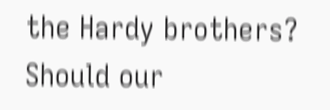the Hardy brothers? Should our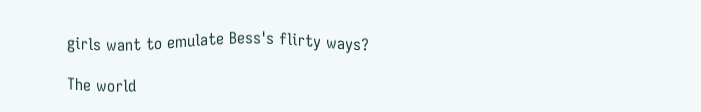girls want to emulate Bess's flirty ways?

The world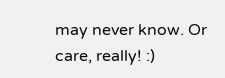may never know. Or care, really! :)